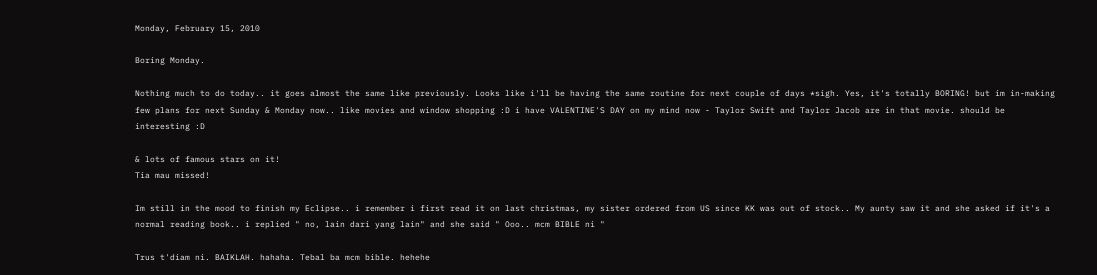Monday, February 15, 2010

Boring Monday.

Nothing much to do today.. it goes almost the same like previously. Looks like i'll be having the same routine for next couple of days *sigh. Yes, it's totally BORING! but im in-making few plans for next Sunday & Monday now.. like movies and window shopping :D i have VALENTINE'S DAY on my mind now - Taylor Swift and Taylor Jacob are in that movie. should be interesting :D

& lots of famous stars on it!
Tia mau missed!

Im still in the mood to finish my Eclipse.. i remember i first read it on last christmas, my sister ordered from US since KK was out of stock.. My aunty saw it and she asked if it's a normal reading book.. i replied " no, lain dari yang lain" and she said " Ooo.. mcm BIBLE ni "

Trus t'diam ni. BAIKLAH. hahaha. Tebal ba mcm bible. hehehe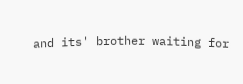and its' brother waiting for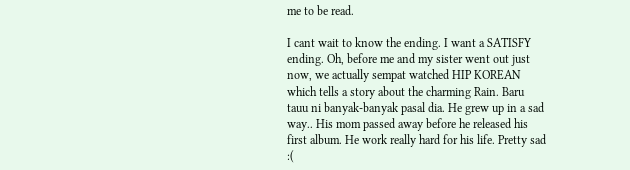me to be read.

I cant wait to know the ending. I want a SATISFY ending. Oh, before me and my sister went out just now, we actually sempat watched HIP KOREAN which tells a story about the charming Rain. Baru tauu ni banyak-banyak pasal dia. He grew up in a sad way.. His mom passed away before he released his first album. He work really hard for his life. Pretty sad :(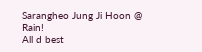Sarangheo Jung Ji Hoon @ Rain!
All d best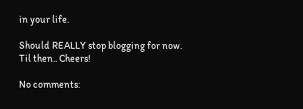in your life.

Should REALLY stop blogging for now.
Til then.. Cheers!

No comments: